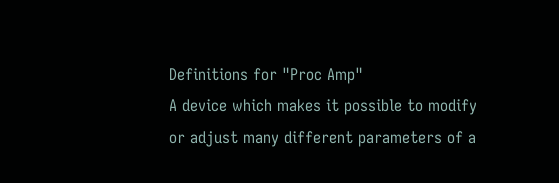Definitions for "Proc Amp"
A device which makes it possible to modify or adjust many different parameters of a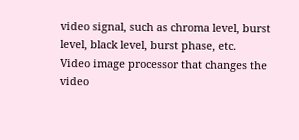video signal, such as chroma level, burst level, black level, burst phase, etc.
Video image processor that changes the video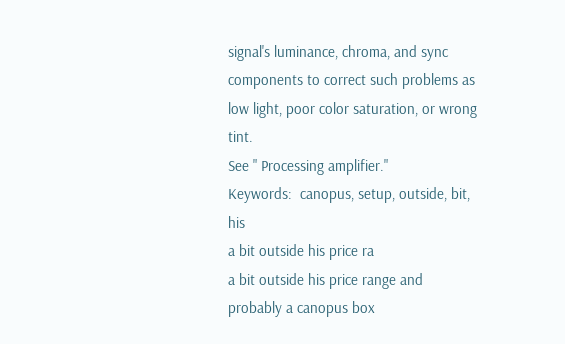signal's luminance, chroma, and sync components to correct such problems as low light, poor color saturation, or wrong tint.
See " Processing amplifier."
Keywords:  canopus, setup, outside, bit, his
a bit outside his price ra
a bit outside his price range and probably a canopus box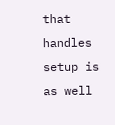that handles setup is as well